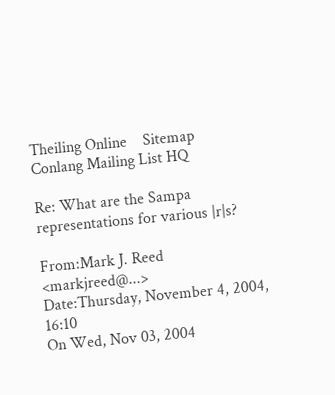Theiling Online    Sitemap    Conlang Mailing List HQ

Re: What are the Sampa representations for various |r|s?

From:Mark J. Reed <markjreed@...>
Date:Thursday, November 4, 2004, 16:10
On Wed, Nov 03, 2004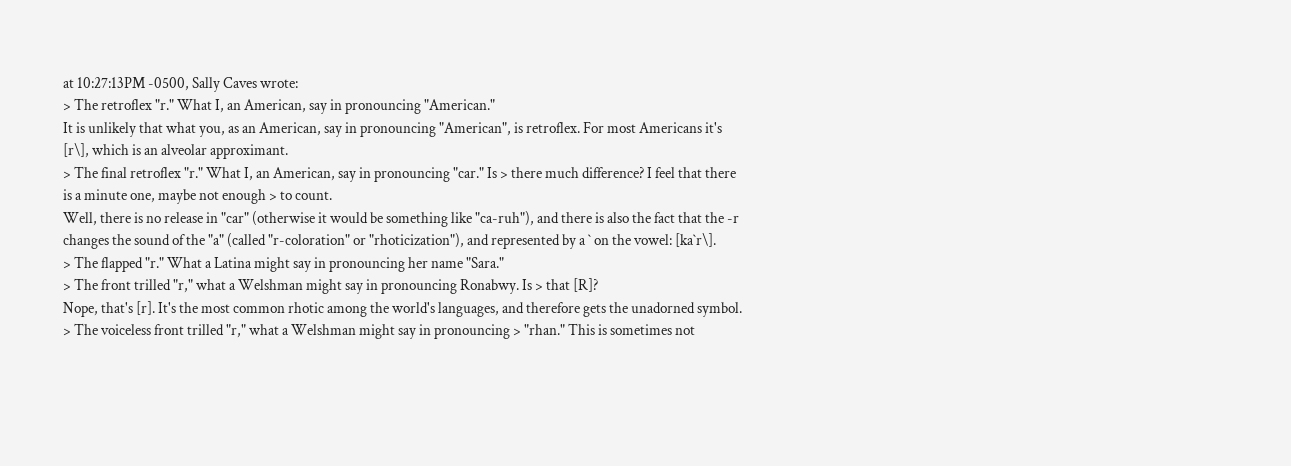at 10:27:13PM -0500, Sally Caves wrote:
> The retroflex "r." What I, an American, say in pronouncing "American."
It is unlikely that what you, as an American, say in pronouncing "American", is retroflex. For most Americans it's [r\], which is an alveolar approximant.
> The final retroflex "r." What I, an American, say in pronouncing "car." Is > there much difference? I feel that there is a minute one, maybe not enough > to count.
Well, there is no release in "car" (otherwise it would be something like "ca-ruh"), and there is also the fact that the -r changes the sound of the "a" (called "r-coloration" or "rhoticization"), and represented by a ` on the vowel: [ka`r\].
> The flapped "r." What a Latina might say in pronouncing her name "Sara."
> The front trilled "r," what a Welshman might say in pronouncing Ronabwy. Is > that [R]?
Nope, that's [r]. It's the most common rhotic among the world's languages, and therefore gets the unadorned symbol.
> The voiceless front trilled "r," what a Welshman might say in pronouncing > "rhan." This is sometimes not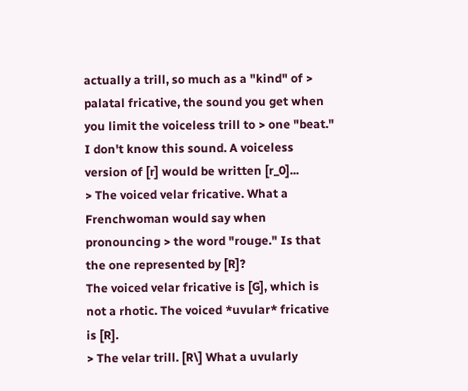actually a trill, so much as a "kind" of > palatal fricative, the sound you get when you limit the voiceless trill to > one "beat."
I don't know this sound. A voiceless version of [r] would be written [r_0]...
> The voiced velar fricative. What a Frenchwoman would say when pronouncing > the word "rouge." Is that the one represented by [R]?
The voiced velar fricative is [G], which is not a rhotic. The voiced *uvular* fricative is [R].
> The velar trill. [R\] What a uvularly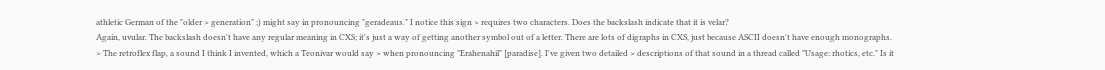athletic German of the "older > generation" ;) might say in pronouncing "geradeaus." I notice this sign > requires two characters. Does the backslash indicate that it is velar?
Again, uvular. The backslash doesn't have any regular meaning in CXS; it's just a way of getting another symbol out of a letter. There are lots of digraphs in CXS, just because ASCII doesn't have enough monographs.
> The retroflex flap, a sound I think I invented, which a Teonivar would say > when pronouncing "Erahenahil" [paradise]. I've given two detailed > descriptions of that sound in a thread called "Usage: rhotics, etc." Is it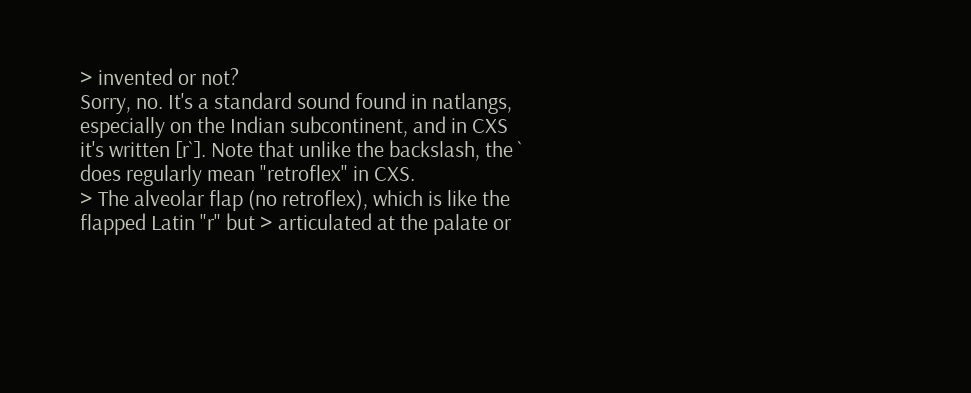> invented or not?
Sorry, no. It's a standard sound found in natlangs, especially on the Indian subcontinent, and in CXS it's written [r`]. Note that unlike the backslash, the ` does regularly mean "retroflex" in CXS.
> The alveolar flap (no retroflex), which is like the flapped Latin "r" but > articulated at the palate or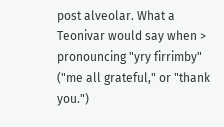post alveolar. What a Teonivar would say when > pronouncing "yry firrimby" ("me all grateful," or "thank you.")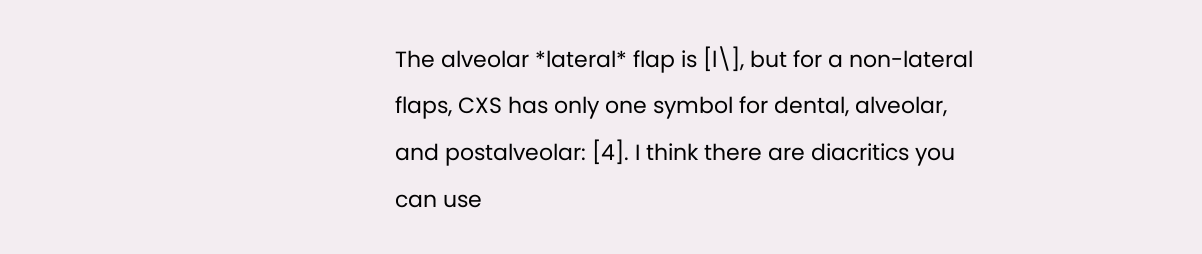The alveolar *lateral* flap is [l\], but for a non-lateral flaps, CXS has only one symbol for dental, alveolar, and postalveolar: [4]. I think there are diacritics you can use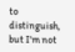to distinguish, but I'm not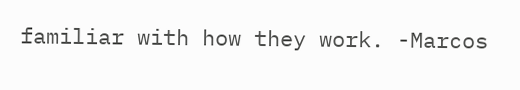familiar with how they work. -Marcos